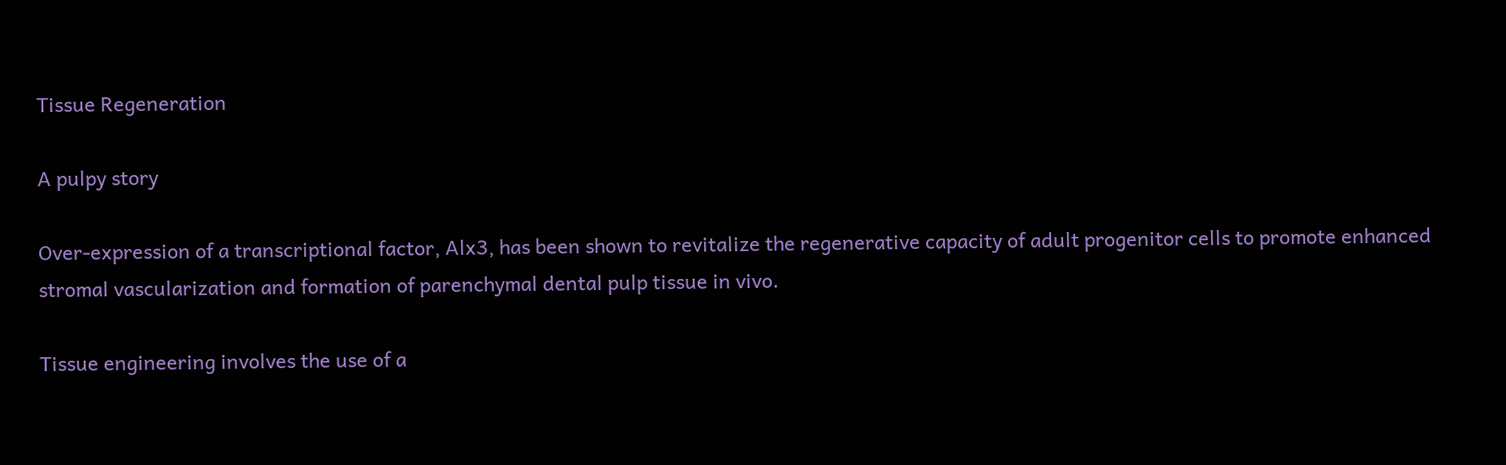Tissue Regeneration

A pulpy story

Over-expression of a transcriptional factor, Alx3, has been shown to revitalize the regenerative capacity of adult progenitor cells to promote enhanced stromal vascularization and formation of parenchymal dental pulp tissue in vivo.

Tissue engineering involves the use of a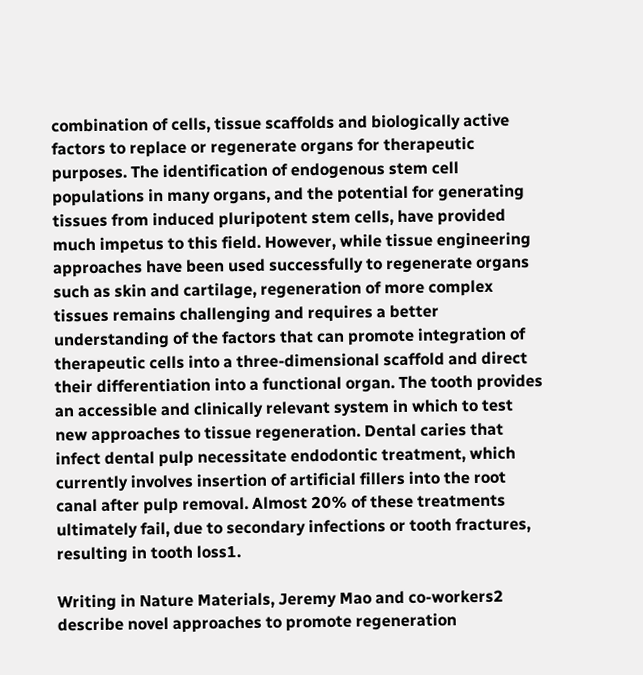combination of cells, tissue scaffolds and biologically active factors to replace or regenerate organs for therapeutic purposes. The identification of endogenous stem cell populations in many organs, and the potential for generating tissues from induced pluripotent stem cells, have provided much impetus to this field. However, while tissue engineering approaches have been used successfully to regenerate organs such as skin and cartilage, regeneration of more complex tissues remains challenging and requires a better understanding of the factors that can promote integration of therapeutic cells into a three-dimensional scaffold and direct their differentiation into a functional organ. The tooth provides an accessible and clinically relevant system in which to test new approaches to tissue regeneration. Dental caries that infect dental pulp necessitate endodontic treatment, which currently involves insertion of artificial fillers into the root canal after pulp removal. Almost 20% of these treatments ultimately fail, due to secondary infections or tooth fractures, resulting in tooth loss1.

Writing in Nature Materials, Jeremy Mao and co-workers2 describe novel approaches to promote regeneration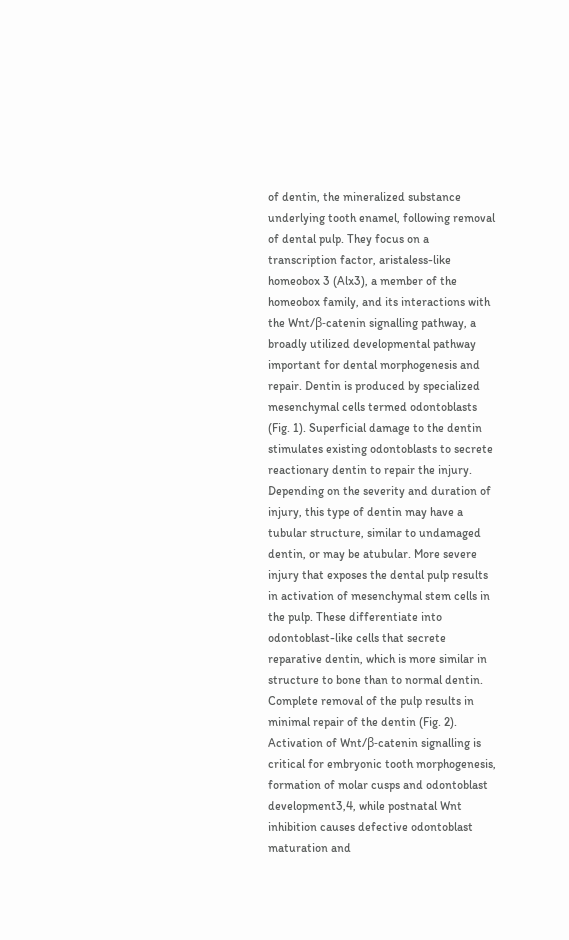of dentin, the mineralized substance underlying tooth enamel, following removal of dental pulp. They focus on a transcription factor, aristaless-like homeobox 3 (Alx3), a member of the homeobox family, and its interactions with the Wnt/β-catenin signalling pathway, a broadly utilized developmental pathway important for dental morphogenesis and repair. Dentin is produced by specialized mesenchymal cells termed odontoblasts (Fig. 1). Superficial damage to the dentin stimulates existing odontoblasts to secrete reactionary dentin to repair the injury. Depending on the severity and duration of injury, this type of dentin may have a tubular structure, similar to undamaged dentin, or may be atubular. More severe injury that exposes the dental pulp results in activation of mesenchymal stem cells in the pulp. These differentiate into odontoblast-like cells that secrete reparative dentin, which is more similar in structure to bone than to normal dentin. Complete removal of the pulp results in minimal repair of the dentin (Fig. 2). Activation of Wnt/β-catenin signalling is critical for embryonic tooth morphogenesis, formation of molar cusps and odontoblast development3,4, while postnatal Wnt inhibition causes defective odontoblast maturation and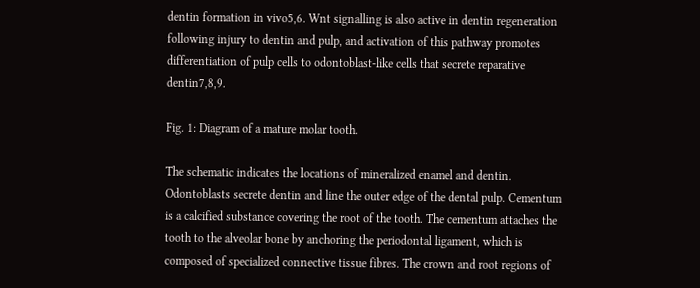dentin formation in vivo5,6. Wnt signalling is also active in dentin regeneration following injury to dentin and pulp, and activation of this pathway promotes differentiation of pulp cells to odontoblast-like cells that secrete reparative dentin7,8,9.

Fig. 1: Diagram of a mature molar tooth.

The schematic indicates the locations of mineralized enamel and dentin. Odontoblasts secrete dentin and line the outer edge of the dental pulp. Cementum is a calcified substance covering the root of the tooth. The cementum attaches the tooth to the alveolar bone by anchoring the periodontal ligament, which is composed of specialized connective tissue fibres. The crown and root regions of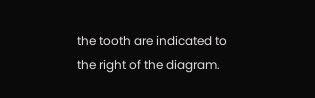the tooth are indicated to the right of the diagram.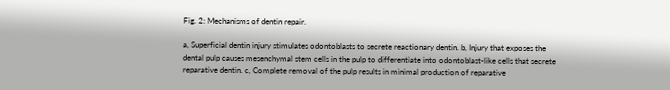Fig. 2: Mechanisms of dentin repair.

a, Superficial dentin injury stimulates odontoblasts to secrete reactionary dentin. b, Injury that exposes the dental pulp causes mesenchymal stem cells in the pulp to differentiate into odontoblast-like cells that secrete reparative dentin. c, Complete removal of the pulp results in minimal production of reparative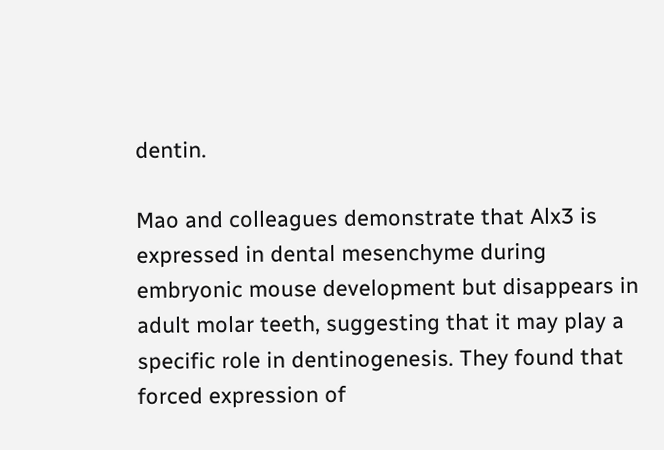dentin.

Mao and colleagues demonstrate that Alx3 is expressed in dental mesenchyme during embryonic mouse development but disappears in adult molar teeth, suggesting that it may play a specific role in dentinogenesis. They found that forced expression of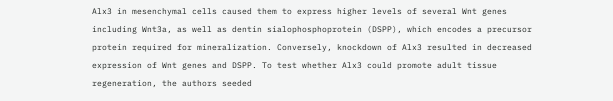Alx3 in mesenchymal cells caused them to express higher levels of several Wnt genes including Wnt3a, as well as dentin sialophosphoprotein (DSPP), which encodes a precursor protein required for mineralization. Conversely, knockdown of Alx3 resulted in decreased expression of Wnt genes and DSPP. To test whether Alx3 could promote adult tissue regeneration, the authors seeded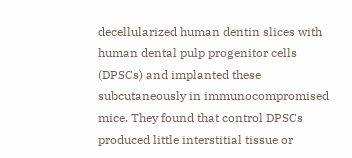decellularized human dentin slices with human dental pulp progenitor cells (DPSCs) and implanted these subcutaneously in immunocompromised mice. They found that control DPSCs produced little interstitial tissue or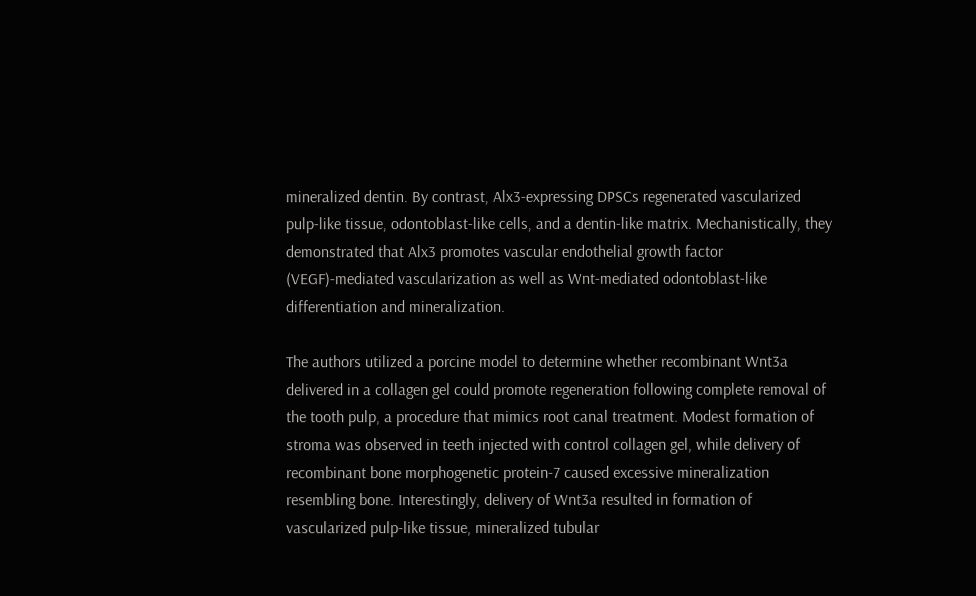mineralized dentin. By contrast, Alx3-expressing DPSCs regenerated vascularized pulp-like tissue, odontoblast-like cells, and a dentin-like matrix. Mechanistically, they demonstrated that Alx3 promotes vascular endothelial growth factor (VEGF)-mediated vascularization as well as Wnt-mediated odontoblast-like differentiation and mineralization.

The authors utilized a porcine model to determine whether recombinant Wnt3a delivered in a collagen gel could promote regeneration following complete removal of the tooth pulp, a procedure that mimics root canal treatment. Modest formation of stroma was observed in teeth injected with control collagen gel, while delivery of recombinant bone morphogenetic protein-7 caused excessive mineralization resembling bone. Interestingly, delivery of Wnt3a resulted in formation of vascularized pulp-like tissue, mineralized tubular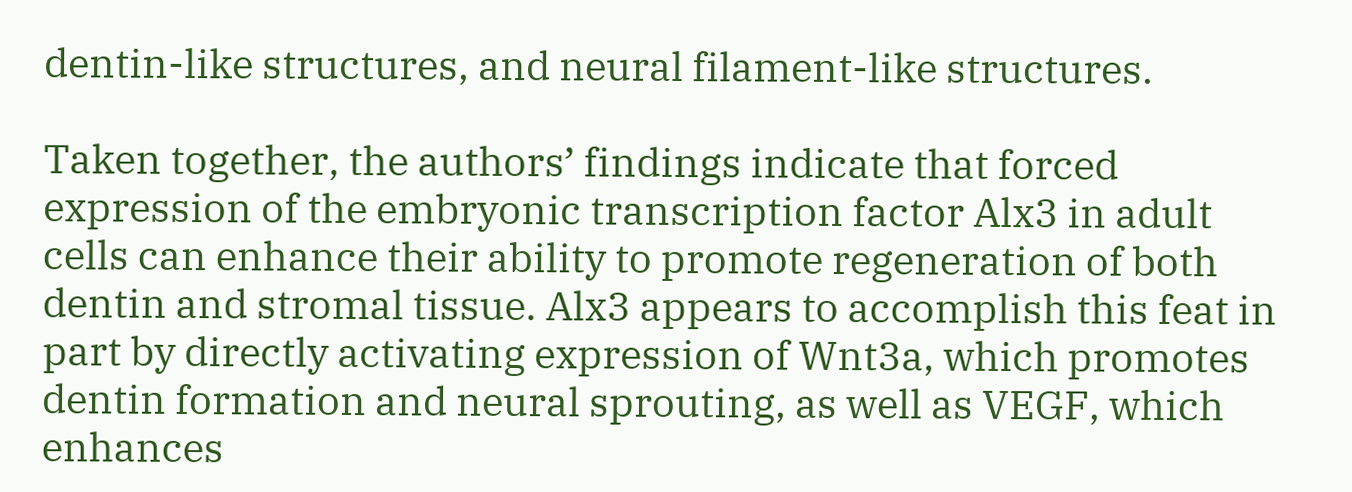dentin-like structures, and neural filament-like structures.

Taken together, the authors’ findings indicate that forced expression of the embryonic transcription factor Alx3 in adult cells can enhance their ability to promote regeneration of both dentin and stromal tissue. Alx3 appears to accomplish this feat in part by directly activating expression of Wnt3a, which promotes dentin formation and neural sprouting, as well as VEGF, which enhances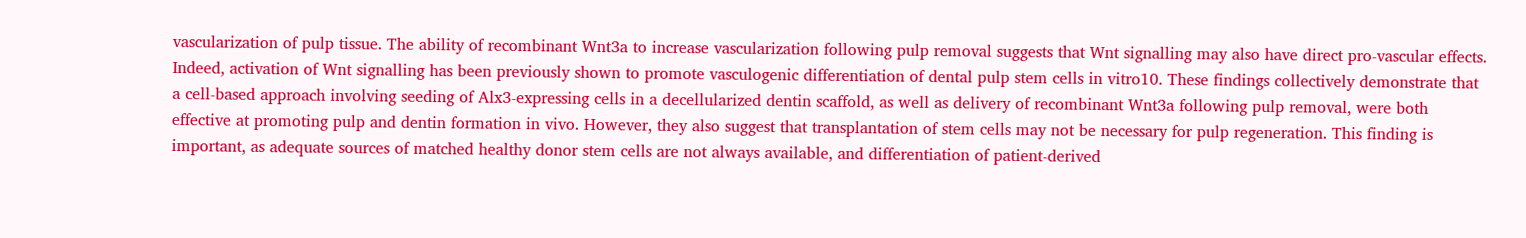vascularization of pulp tissue. The ability of recombinant Wnt3a to increase vascularization following pulp removal suggests that Wnt signalling may also have direct pro-vascular effects. Indeed, activation of Wnt signalling has been previously shown to promote vasculogenic differentiation of dental pulp stem cells in vitro10. These findings collectively demonstrate that a cell-based approach involving seeding of Alx3-expressing cells in a decellularized dentin scaffold, as well as delivery of recombinant Wnt3a following pulp removal, were both effective at promoting pulp and dentin formation in vivo. However, they also suggest that transplantation of stem cells may not be necessary for pulp regeneration. This finding is important, as adequate sources of matched healthy donor stem cells are not always available, and differentiation of patient-derived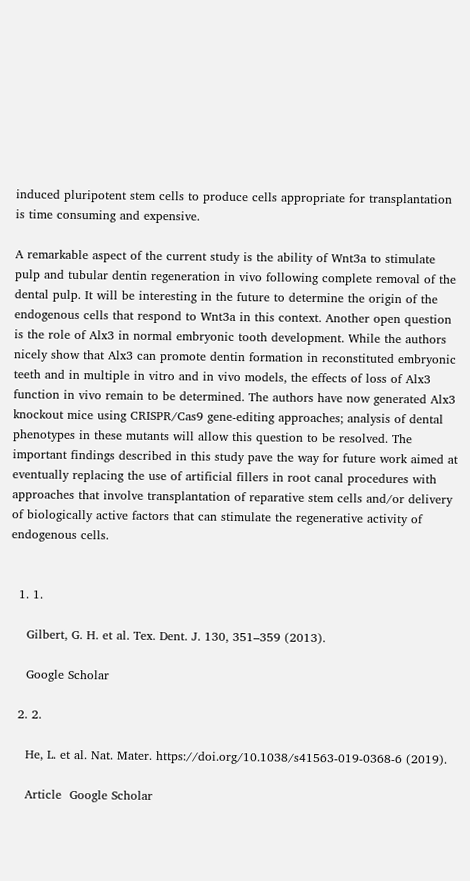induced pluripotent stem cells to produce cells appropriate for transplantation is time consuming and expensive.

A remarkable aspect of the current study is the ability of Wnt3a to stimulate pulp and tubular dentin regeneration in vivo following complete removal of the dental pulp. It will be interesting in the future to determine the origin of the endogenous cells that respond to Wnt3a in this context. Another open question is the role of Alx3 in normal embryonic tooth development. While the authors nicely show that Alx3 can promote dentin formation in reconstituted embryonic teeth and in multiple in vitro and in vivo models, the effects of loss of Alx3 function in vivo remain to be determined. The authors have now generated Alx3 knockout mice using CRISPR/Cas9 gene-editing approaches; analysis of dental phenotypes in these mutants will allow this question to be resolved. The important findings described in this study pave the way for future work aimed at eventually replacing the use of artificial fillers in root canal procedures with approaches that involve transplantation of reparative stem cells and/or delivery of biologically active factors that can stimulate the regenerative activity of endogenous cells.


  1. 1.

    Gilbert, G. H. et al. Tex. Dent. J. 130, 351–359 (2013).

    Google Scholar

  2. 2.

    He, L. et al. Nat. Mater. https://doi.org/10.1038/s41563-019-0368-6 (2019).

    Article  Google Scholar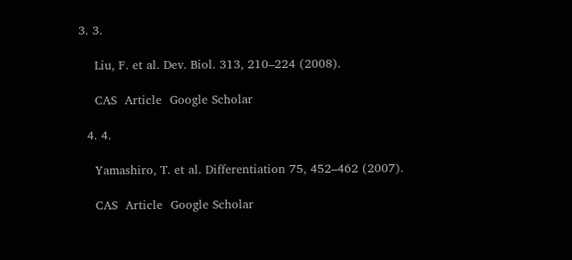3. 3.

    Liu, F. et al. Dev. Biol. 313, 210–224 (2008).

    CAS  Article  Google Scholar

  4. 4.

    Yamashiro, T. et al. Differentiation 75, 452–462 (2007).

    CAS  Article  Google Scholar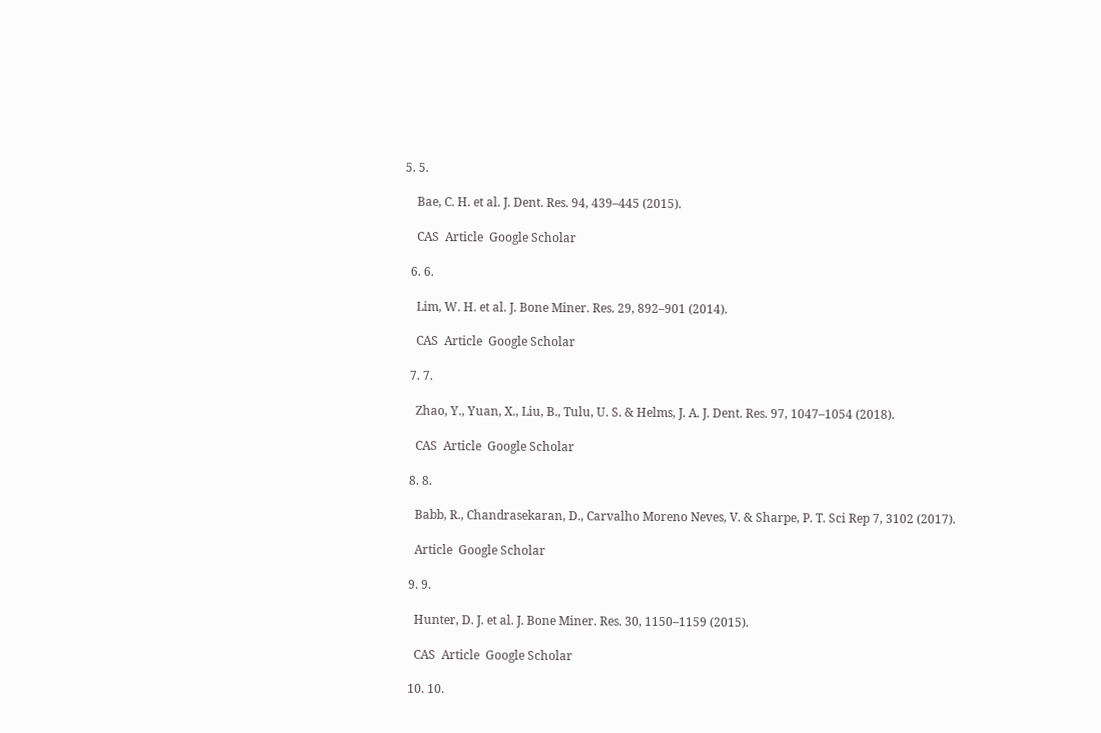5. 5.

    Bae, C. H. et al. J. Dent. Res. 94, 439–445 (2015).

    CAS  Article  Google Scholar

  6. 6.

    Lim, W. H. et al. J. Bone Miner. Res. 29, 892–901 (2014).

    CAS  Article  Google Scholar

  7. 7.

    Zhao, Y., Yuan, X., Liu, B., Tulu, U. S. & Helms, J. A. J. Dent. Res. 97, 1047–1054 (2018).

    CAS  Article  Google Scholar

  8. 8.

    Babb, R., Chandrasekaran, D., Carvalho Moreno Neves, V. & Sharpe, P. T. Sci Rep 7, 3102 (2017).

    Article  Google Scholar

  9. 9.

    Hunter, D. J. et al. J. Bone Miner. Res. 30, 1150–1159 (2015).

    CAS  Article  Google Scholar

  10. 10.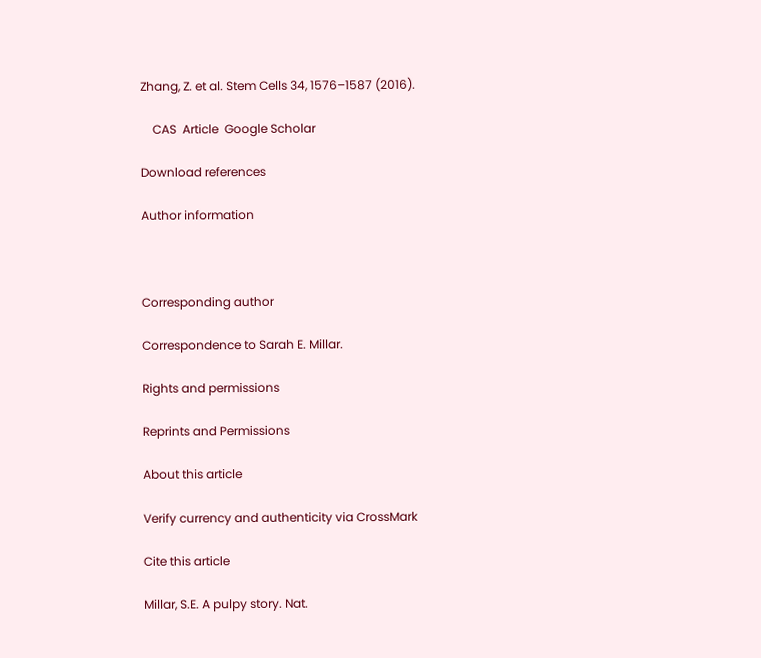Zhang, Z. et al. Stem Cells 34, 1576–1587 (2016).

    CAS  Article  Google Scholar

Download references

Author information



Corresponding author

Correspondence to Sarah E. Millar.

Rights and permissions

Reprints and Permissions

About this article

Verify currency and authenticity via CrossMark

Cite this article

Millar, S.E. A pulpy story. Nat.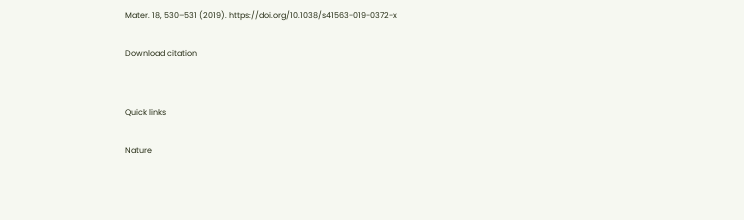Mater. 18, 530–531 (2019). https://doi.org/10.1038/s41563-019-0372-x

Download citation


Quick links

Nature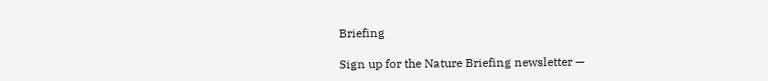Briefing

Sign up for the Nature Briefing newsletter —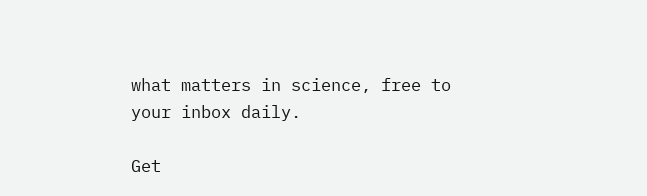what matters in science, free to your inbox daily.

Get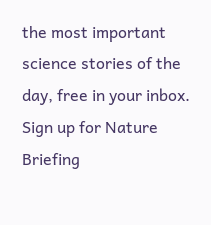the most important science stories of the day, free in your inbox. Sign up for Nature Briefing